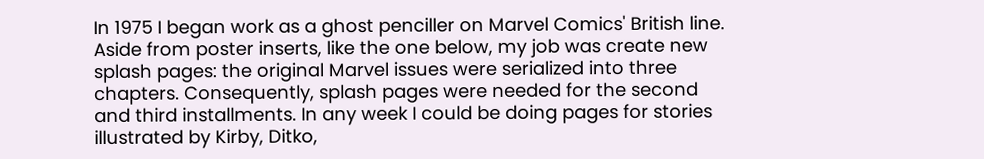In 1975 I began work as a ghost penciller on Marvel Comics' British line. Aside from poster inserts, like the one below, my job was create new splash pages: the original Marvel issues were serialized into three chapters. Consequently, splash pages were needed for the second and third installments. In any week I could be doing pages for stories illustrated by Kirby, Ditko,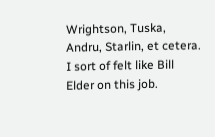Wrightson, Tuska, Andru, Starlin, et cetera. I sort of felt like Bill Elder on this job.